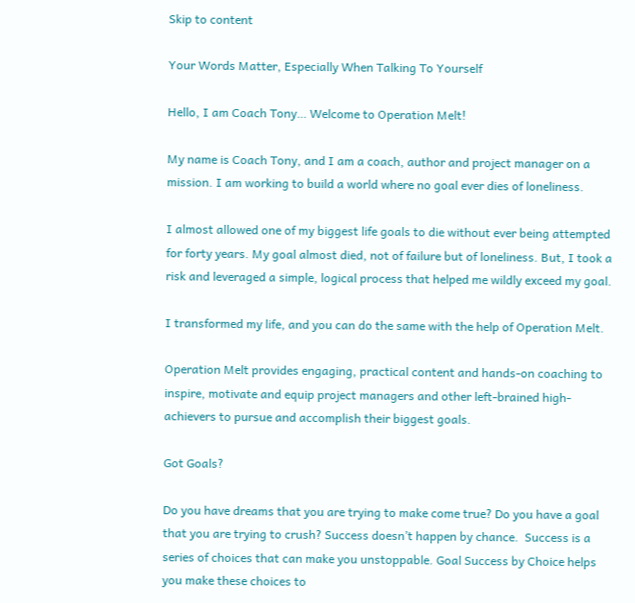Skip to content

Your Words Matter, Especially When Talking To Yourself

Hello, I am Coach Tony… Welcome to Operation Melt!

My name is Coach Tony, and I am a coach, author and project manager on a mission. I am working to build a world where no goal ever dies of loneliness.

I almost allowed one of my biggest life goals to die without ever being attempted for forty years. My goal almost died, not of failure but of loneliness. But, I took a risk and leveraged a simple, logical process that helped me wildly exceed my goal.

I transformed my life, and you can do the same with the help of Operation Melt.

Operation Melt provides engaging, practical content and hands-on coaching to inspire, motivate and equip project managers and other left-brained high-achievers to pursue and accomplish their biggest goals.

Got Goals?

Do you have dreams that you are trying to make come true? Do you have a goal that you are trying to crush? Success doesn’t happen by chance.  Success is a series of choices that can make you unstoppable. Goal Success by Choice helps you make these choices to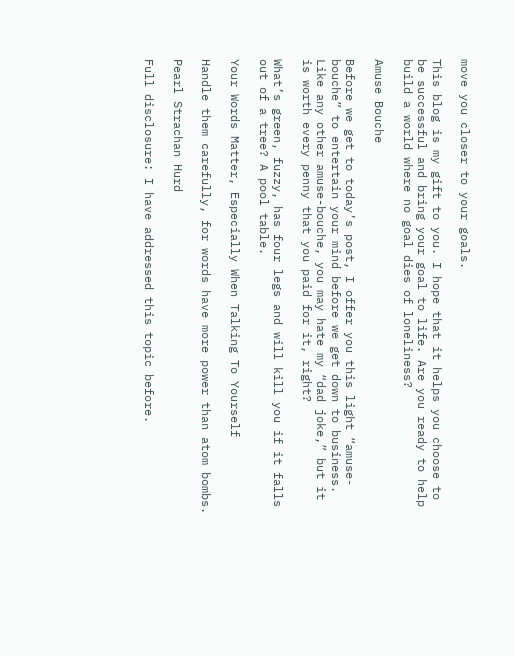move you closer to your goals.

This blog is my gift to you. I hope that it helps you choose to be successful and bring your goal to life. Are you ready to help build a world where no goal dies of loneliness?

Amuse Bouche

Before we get to today’s post, I offer you this light “amuse-bouche” to entertain your mind before we get down to business. Like any other amuse-bouche, you may hate my “dad joke,” but it is worth every penny that you paid for it, right?

What’s green, fuzzy, has four legs and will kill you if it falls out of a tree? A pool table.

Your Words Matter, Especially When Talking To Yourself

Handle them carefully, for words have more power than atom bombs.

Pearl Strachan Hurd

Full disclosure: I have addressed this topic before.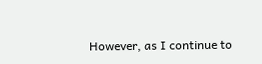However, as I continue to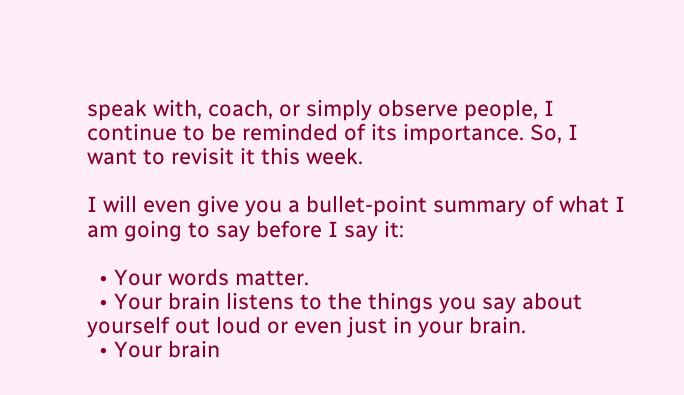speak with, coach, or simply observe people, I continue to be reminded of its importance. So, I want to revisit it this week.

I will even give you a bullet-point summary of what I am going to say before I say it:

  • Your words matter.
  • Your brain listens to the things you say about yourself out loud or even just in your brain.
  • Your brain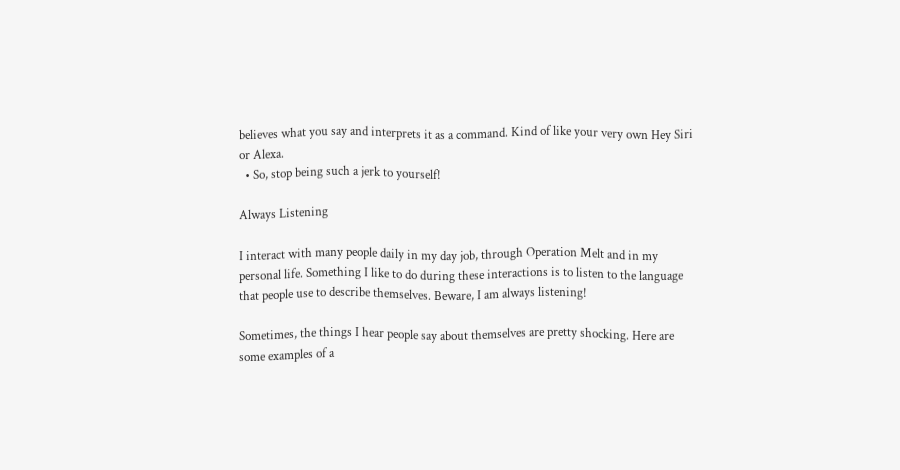believes what you say and interprets it as a command. Kind of like your very own Hey Siri or Alexa.
  • So, stop being such a jerk to yourself!

Always Listening

I interact with many people daily in my day job, through Operation Melt and in my personal life. Something I like to do during these interactions is to listen to the language that people use to describe themselves. Beware, I am always listening!

Sometimes, the things I hear people say about themselves are pretty shocking. Here are some examples of a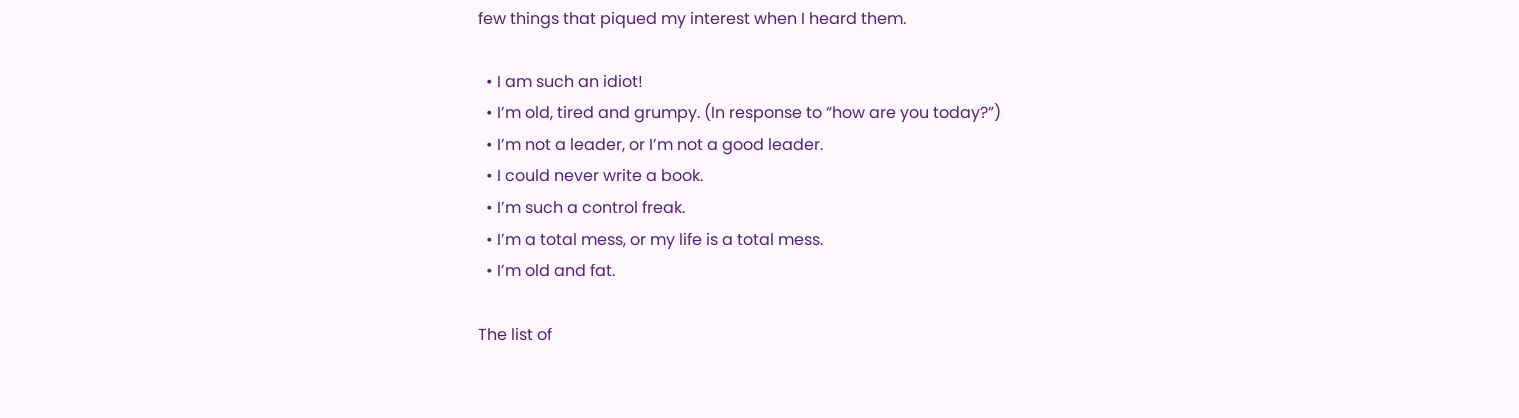few things that piqued my interest when I heard them.

  • I am such an idiot!
  • I’m old, tired and grumpy. (In response to “how are you today?”)
  • I’m not a leader, or I’m not a good leader.
  • I could never write a book.
  • I’m such a control freak.
  • I’m a total mess, or my life is a total mess.
  • I’m old and fat.

The list of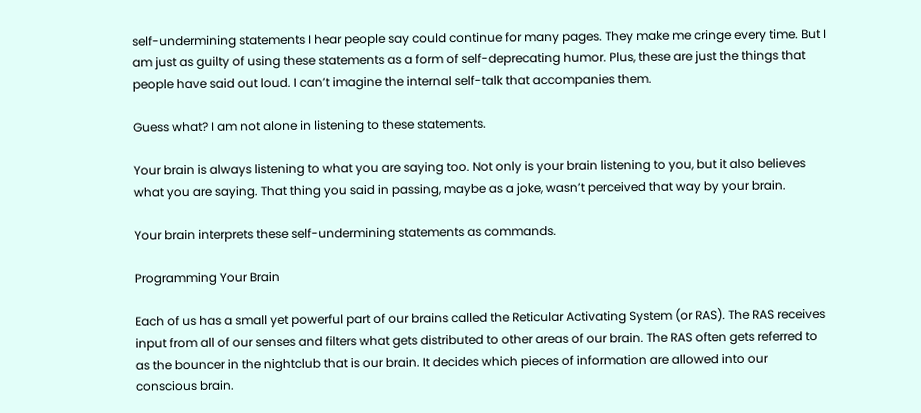self-undermining statements I hear people say could continue for many pages. They make me cringe every time. But I am just as guilty of using these statements as a form of self-deprecating humor. Plus, these are just the things that people have said out loud. I can’t imagine the internal self-talk that accompanies them.

Guess what? I am not alone in listening to these statements.

Your brain is always listening to what you are saying too. Not only is your brain listening to you, but it also believes what you are saying. That thing you said in passing, maybe as a joke, wasn’t perceived that way by your brain.

Your brain interprets these self-undermining statements as commands.

Programming Your Brain

Each of us has a small yet powerful part of our brains called the Reticular Activating System (or RAS). The RAS receives input from all of our senses and filters what gets distributed to other areas of our brain. The RAS often gets referred to as the bouncer in the nightclub that is our brain. It decides which pieces of information are allowed into our conscious brain.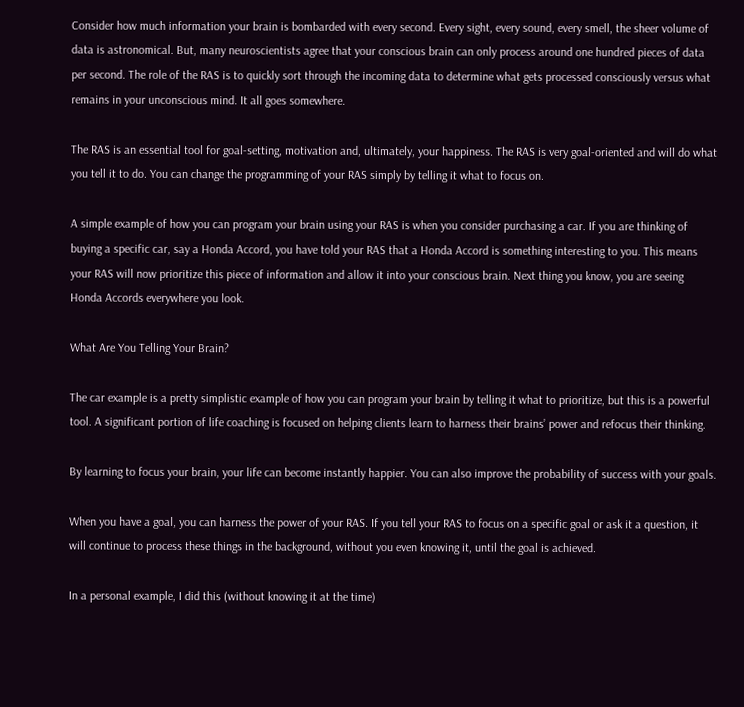Consider how much information your brain is bombarded with every second. Every sight, every sound, every smell, the sheer volume of data is astronomical. But, many neuroscientists agree that your conscious brain can only process around one hundred pieces of data per second. The role of the RAS is to quickly sort through the incoming data to determine what gets processed consciously versus what remains in your unconscious mind. It all goes somewhere.

The RAS is an essential tool for goal-setting, motivation and, ultimately, your happiness. The RAS is very goal-oriented and will do what you tell it to do. You can change the programming of your RAS simply by telling it what to focus on.

A simple example of how you can program your brain using your RAS is when you consider purchasing a car. If you are thinking of buying a specific car, say a Honda Accord, you have told your RAS that a Honda Accord is something interesting to you. This means your RAS will now prioritize this piece of information and allow it into your conscious brain. Next thing you know, you are seeing Honda Accords everywhere you look.

What Are You Telling Your Brain?

The car example is a pretty simplistic example of how you can program your brain by telling it what to prioritize, but this is a powerful tool. A significant portion of life coaching is focused on helping clients learn to harness their brains’ power and refocus their thinking.

By learning to focus your brain, your life can become instantly happier. You can also improve the probability of success with your goals.

When you have a goal, you can harness the power of your RAS. If you tell your RAS to focus on a specific goal or ask it a question, it will continue to process these things in the background, without you even knowing it, until the goal is achieved.

In a personal example, I did this (without knowing it at the time)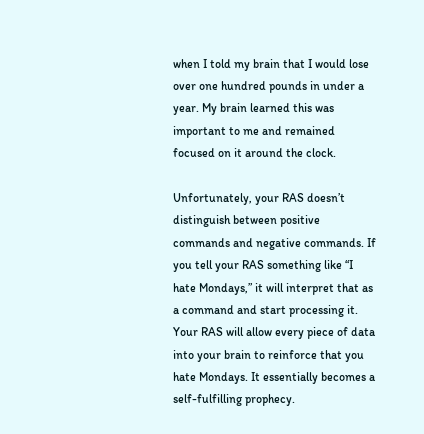when I told my brain that I would lose over one hundred pounds in under a year. My brain learned this was important to me and remained focused on it around the clock.

Unfortunately, your RAS doesn’t distinguish between positive commands and negative commands. If you tell your RAS something like “I hate Mondays,” it will interpret that as a command and start processing it. Your RAS will allow every piece of data into your brain to reinforce that you hate Mondays. It essentially becomes a self-fulfilling prophecy.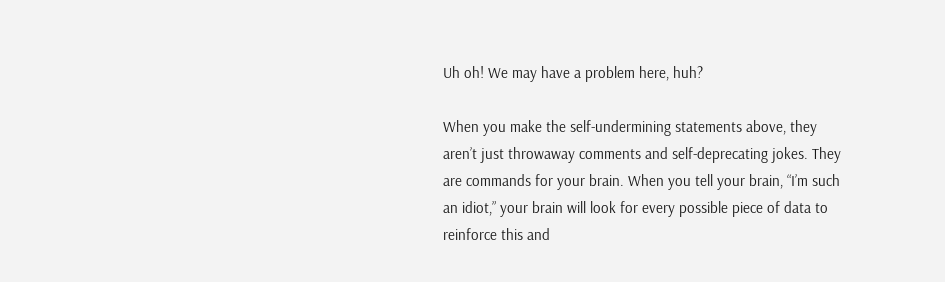Uh oh! We may have a problem here, huh?

When you make the self-undermining statements above, they aren’t just throwaway comments and self-deprecating jokes. They are commands for your brain. When you tell your brain, “I’m such an idiot,” your brain will look for every possible piece of data to reinforce this and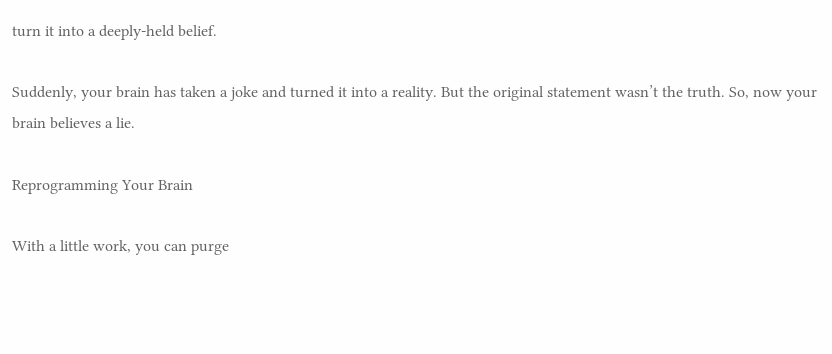turn it into a deeply-held belief.

Suddenly, your brain has taken a joke and turned it into a reality. But the original statement wasn’t the truth. So, now your brain believes a lie.

Reprogramming Your Brain

With a little work, you can purge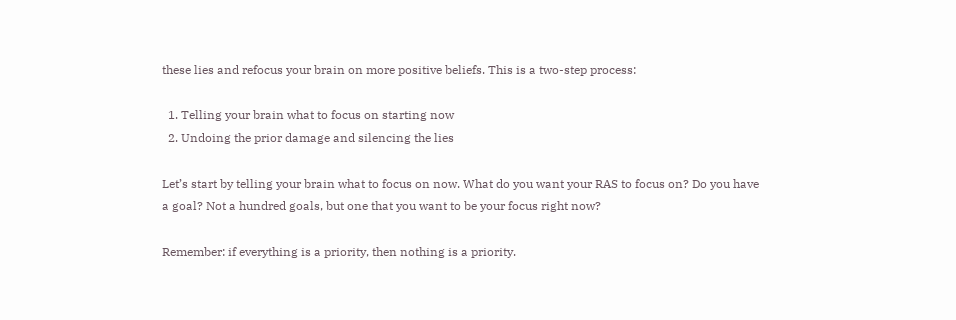these lies and refocus your brain on more positive beliefs. This is a two-step process:

  1. Telling your brain what to focus on starting now
  2. Undoing the prior damage and silencing the lies

Let’s start by telling your brain what to focus on now. What do you want your RAS to focus on? Do you have a goal? Not a hundred goals, but one that you want to be your focus right now?

Remember: if everything is a priority, then nothing is a priority.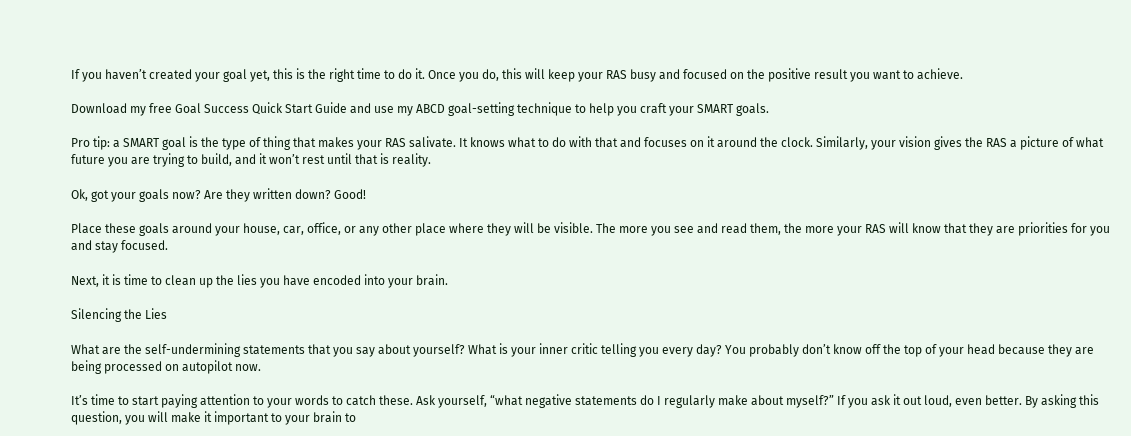If you haven’t created your goal yet, this is the right time to do it. Once you do, this will keep your RAS busy and focused on the positive result you want to achieve.

Download my free Goal Success Quick Start Guide and use my ABCD goal-setting technique to help you craft your SMART goals.

Pro tip: a SMART goal is the type of thing that makes your RAS salivate. It knows what to do with that and focuses on it around the clock. Similarly, your vision gives the RAS a picture of what future you are trying to build, and it won’t rest until that is reality.

Ok, got your goals now? Are they written down? Good!

Place these goals around your house, car, office, or any other place where they will be visible. The more you see and read them, the more your RAS will know that they are priorities for you and stay focused.

Next, it is time to clean up the lies you have encoded into your brain.

Silencing the Lies

What are the self-undermining statements that you say about yourself? What is your inner critic telling you every day? You probably don’t know off the top of your head because they are being processed on autopilot now.

It’s time to start paying attention to your words to catch these. Ask yourself, “what negative statements do I regularly make about myself?” If you ask it out loud, even better. By asking this question, you will make it important to your brain to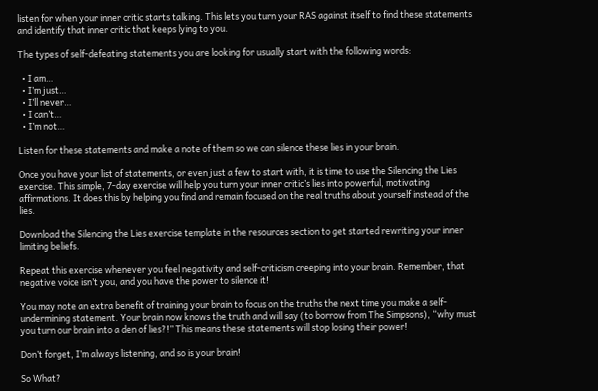listen for when your inner critic starts talking. This lets you turn your RAS against itself to find these statements and identify that inner critic that keeps lying to you.

The types of self-defeating statements you are looking for usually start with the following words:

  • I am…
  • I’m just…
  • I’ll never…
  • I can’t…
  • I’m not…

Listen for these statements and make a note of them so we can silence these lies in your brain.

Once you have your list of statements, or even just a few to start with, it is time to use the Silencing the Lies exercise. This simple, 7-day exercise will help you turn your inner critic’s lies into powerful, motivating affirmations. It does this by helping you find and remain focused on the real truths about yourself instead of the lies.

Download the Silencing the Lies exercise template in the resources section to get started rewriting your inner limiting beliefs.

Repeat this exercise whenever you feel negativity and self-criticism creeping into your brain. Remember, that negative voice isn’t you, and you have the power to silence it!

You may note an extra benefit of training your brain to focus on the truths the next time you make a self-undermining statement. Your brain now knows the truth and will say (to borrow from The Simpsons), “why must you turn our brain into a den of lies?!” This means these statements will stop losing their power!

Don’t forget, I’m always listening, and so is your brain!

So What?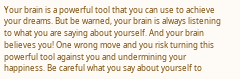Your brain is a powerful tool that you can use to achieve your dreams. But be warned, your brain is always listening to what you are saying about yourself. And your brain believes you! One wrong move and you risk turning this powerful tool against you and undermining your happiness. Be careful what you say about yourself to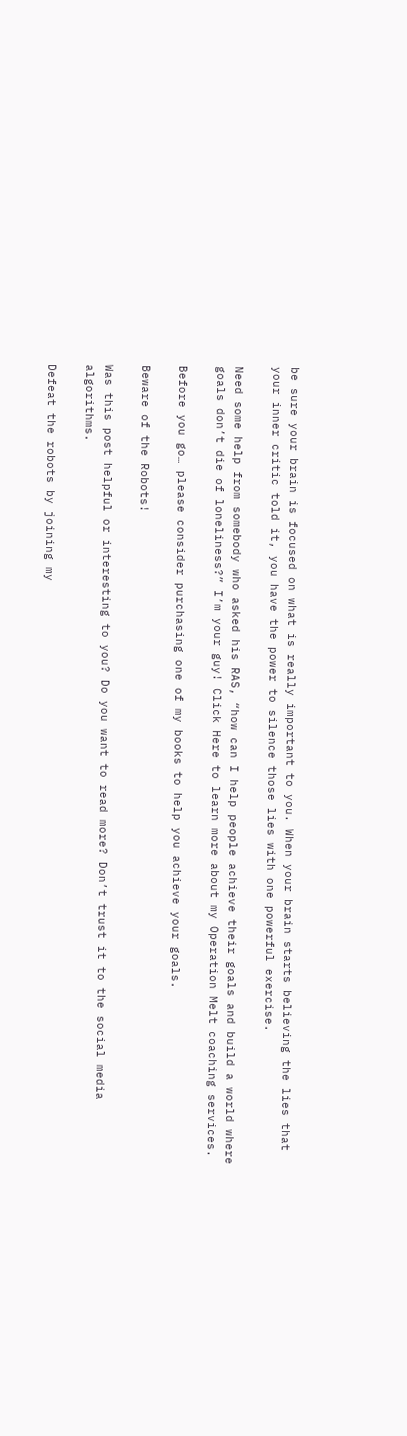be sure your brain is focused on what is really important to you. When your brain starts believing the lies that your inner critic told it, you have the power to silence those lies with one powerful exercise.

Need some help from somebody who asked his RAS, “how can I help people achieve their goals and build a world where goals don’t die of loneliness?” I’m your guy! Click Here to learn more about my Operation Melt coaching services.

Before you go… please consider purchasing one of my books to help you achieve your goals.

Beware of the Robots!

Was this post helpful or interesting to you? Do you want to read more? Don’t trust it to the social media algorithms.

Defeat the robots by joining my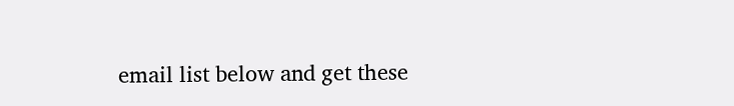email list below and get these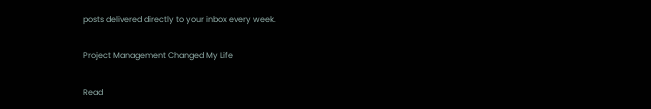posts delivered directly to your inbox every week.

Project Management Changed My Life

Read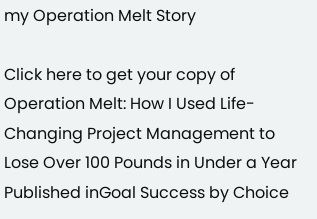my Operation Melt Story

Click here to get your copy of Operation Melt: How I Used Life-Changing Project Management to Lose Over 100 Pounds in Under a Year
Published inGoal Success by Choice